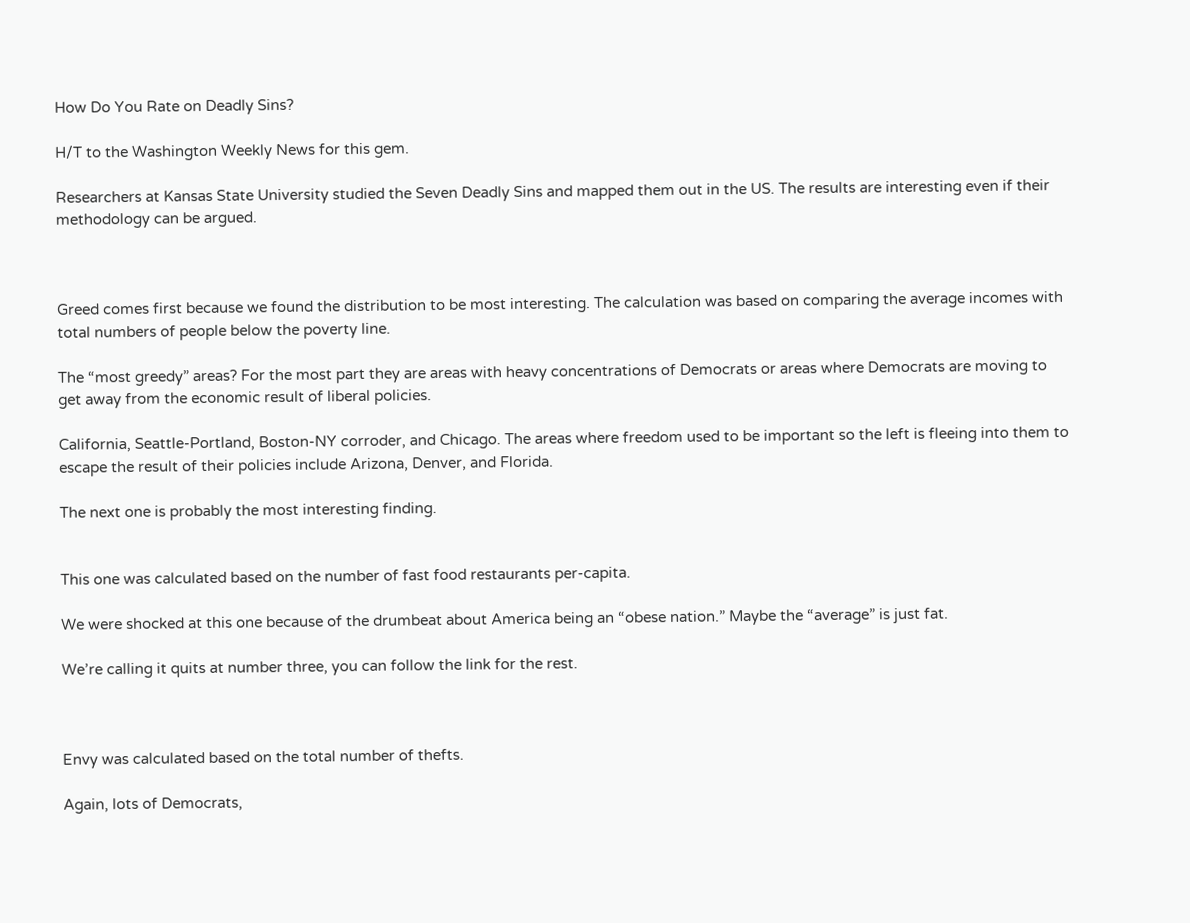How Do You Rate on Deadly Sins?

H/T to the Washington Weekly News for this gem.

Researchers at Kansas State University studied the Seven Deadly Sins and mapped them out in the US. The results are interesting even if their methodology can be argued.



Greed comes first because we found the distribution to be most interesting. The calculation was based on comparing the average incomes with total numbers of people below the poverty line.

The “most greedy” areas? For the most part they are areas with heavy concentrations of Democrats or areas where Democrats are moving to get away from the economic result of liberal policies.

California, Seattle-Portland, Boston-NY corroder, and Chicago. The areas where freedom used to be important so the left is fleeing into them to escape the result of their policies include Arizona, Denver, and Florida.

The next one is probably the most interesting finding.


This one was calculated based on the number of fast food restaurants per-capita.

We were shocked at this one because of the drumbeat about America being an “obese nation.” Maybe the “average” is just fat.

We’re calling it quits at number three, you can follow the link for the rest.



Envy was calculated based on the total number of thefts.

Again, lots of Democrats,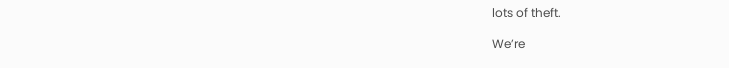lots of theft.

We’re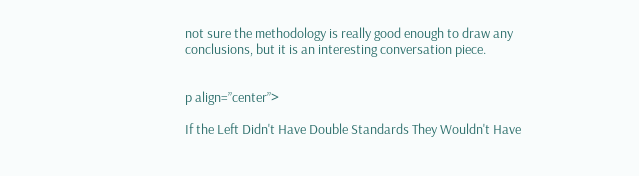not sure the methodology is really good enough to draw any conclusions, but it is an interesting conversation piece.


p align=”center”>

If the Left Didn't Have Double Standards They Wouldn't Have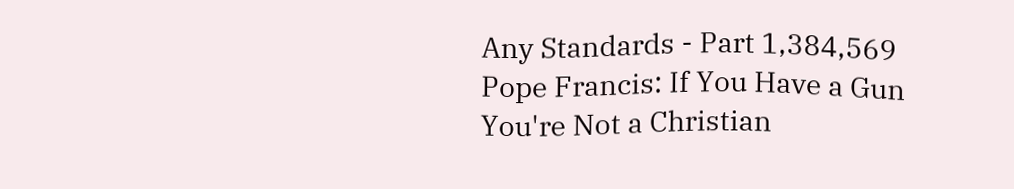Any Standards - Part 1,384,569
Pope Francis: If You Have a Gun You're Not a Christian